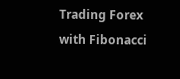Trading Forex with Fibonacci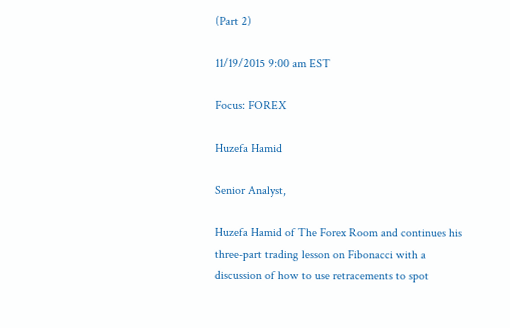(Part 2)

11/19/2015 9:00 am EST

Focus: FOREX

Huzefa Hamid

Senior Analyst,

Huzefa Hamid of The Forex Room and continues his three-part trading lesson on Fibonacci with a discussion of how to use retracements to spot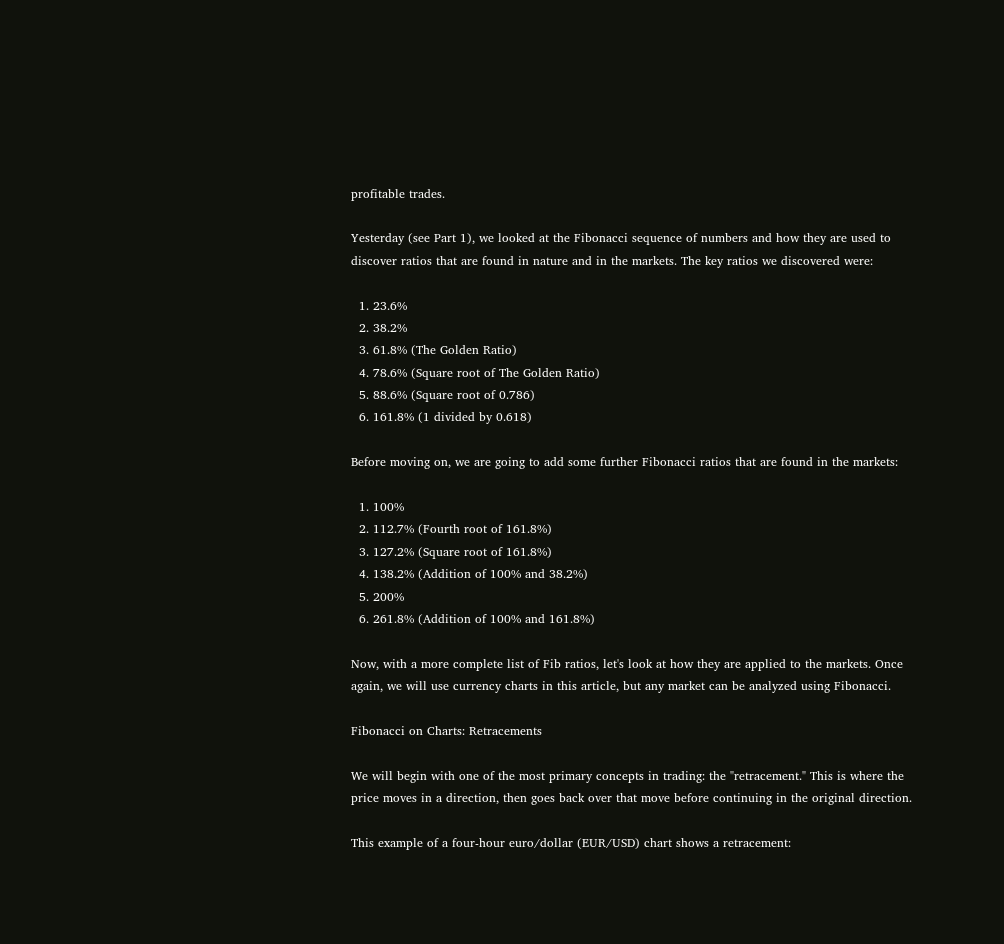profitable trades.

Yesterday (see Part 1), we looked at the Fibonacci sequence of numbers and how they are used to discover ratios that are found in nature and in the markets. The key ratios we discovered were:

  1. 23.6%
  2. 38.2%
  3. 61.8% (The Golden Ratio)
  4. 78.6% (Square root of The Golden Ratio)
  5. 88.6% (Square root of 0.786)
  6. 161.8% (1 divided by 0.618)

Before moving on, we are going to add some further Fibonacci ratios that are found in the markets:

  1. 100%
  2. 112.7% (Fourth root of 161.8%)
  3. 127.2% (Square root of 161.8%)
  4. 138.2% (Addition of 100% and 38.2%)
  5. 200%
  6. 261.8% (Addition of 100% and 161.8%)

Now, with a more complete list of Fib ratios, let's look at how they are applied to the markets. Once again, we will use currency charts in this article, but any market can be analyzed using Fibonacci.

Fibonacci on Charts: Retracements

We will begin with one of the most primary concepts in trading: the "retracement." This is where the price moves in a direction, then goes back over that move before continuing in the original direction.

This example of a four-hour euro/dollar (EUR/USD) chart shows a retracement: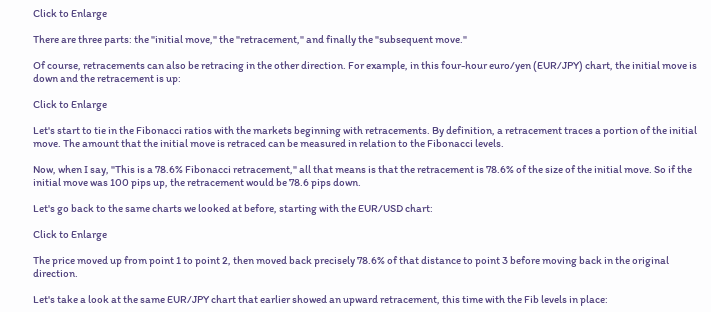Click to Enlarge

There are three parts: the "initial move," the "retracement," and finally the "subsequent move."

Of course, retracements can also be retracing in the other direction. For example, in this four-hour euro/yen (EUR/JPY) chart, the initial move is down and the retracement is up:

Click to Enlarge

Let's start to tie in the Fibonacci ratios with the markets beginning with retracements. By definition, a retracement traces a portion of the initial move. The amount that the initial move is retraced can be measured in relation to the Fibonacci levels.

Now, when I say, "This is a 78.6% Fibonacci retracement," all that means is that the retracement is 78.6% of the size of the initial move. So if the initial move was 100 pips up, the retracement would be 78.6 pips down.

Let's go back to the same charts we looked at before, starting with the EUR/USD chart:

Click to Enlarge

The price moved up from point 1 to point 2, then moved back precisely 78.6% of that distance to point 3 before moving back in the original direction.

Let's take a look at the same EUR/JPY chart that earlier showed an upward retracement, this time with the Fib levels in place: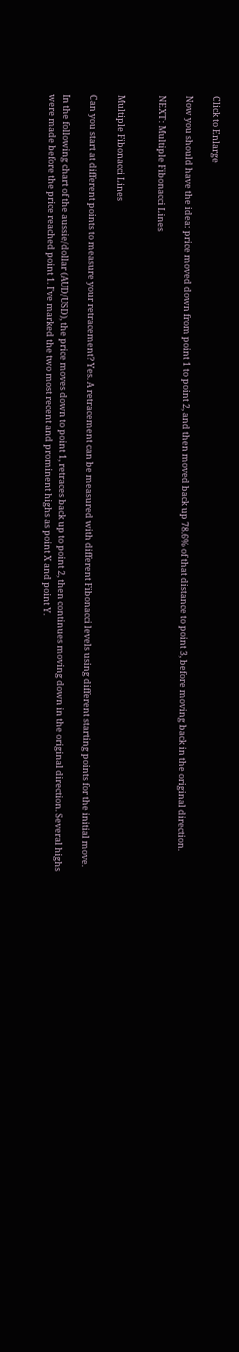Click to Enlarge

Now you should have the idea: price moved down from point 1 to point 2, and then moved back up 78.6% of that distance to point 3, before moving back in the original direction.

NEXT: Multiple Fibonacci Lines


Multiple Fibonacci Lines

Can you start at different points to measure your retracement? Yes. A retracement can be measured with different Fibonacci levels using different starting points for the initial move.

In the following chart of the aussie/dollar (AUD/USD), the price moves down to point 1, retraces back up to point 2, then continues moving down in the original direction. Several highs were made before the price reached point 1. I've marked the two most recent and prominent highs as point X and point Y.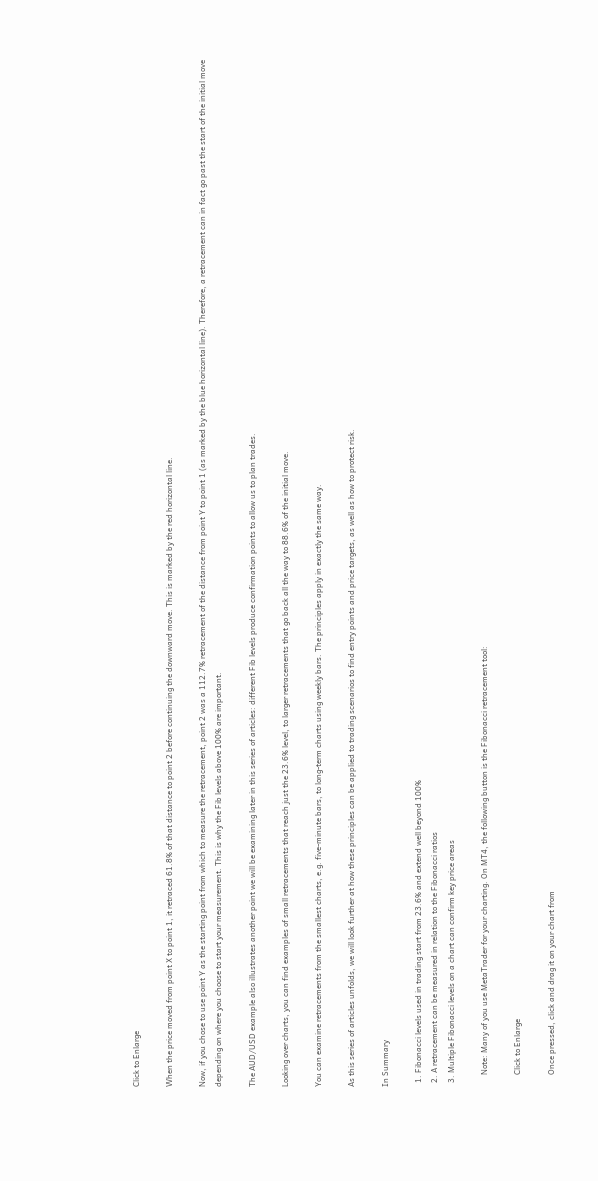Click to Enlarge

When the price moved from point X to point 1, it retraced 61.8% of that distance to point 2 before continuing the downward move. This is marked by the red horizontal line.

Now, if you chose to use point Y as the starting point from which to measure the retracement, point 2 was a 112.7% retracement of the distance from point Y to point 1 (as marked by the blue horizontal line). Therefore, a retracement can in fact go past the start of the initial move depending on where you choose to start your measurement. This is why the Fib levels above 100% are important.

The AUD/USD example also illustrates another point we will be examining later in this series of articles: different Fib levels produce confirmation points to allow us to plan trades.

Looking over charts, you can find examples of small retracements that reach just the 23.6% level, to larger retracements that go back all the way to 88.6% of the initial move.

You can examine retracements from the smallest charts, e.g. five-minute bars, to long-term charts using weekly bars. The principles apply in exactly the same way.

As this series of articles unfolds, we will look further at how these principles can be applied to trading scenarios to find entry points and price targets, as well as how to protect risk.

In Summary

  1. Fibonacci levels used in trading start from 23.6% and extend well beyond 100%
  2. A retracement can be measured in relation to the Fibonacci ratios
  3. Multiple Fibonacci levels on a chart can confirm key price areas

      Note: Many of you use MetaTrader for your charting. On MT4, the following button is the Fibonacci retracement tool:

      Click to Enlarge

      Once pressed, click and drag it on your chart from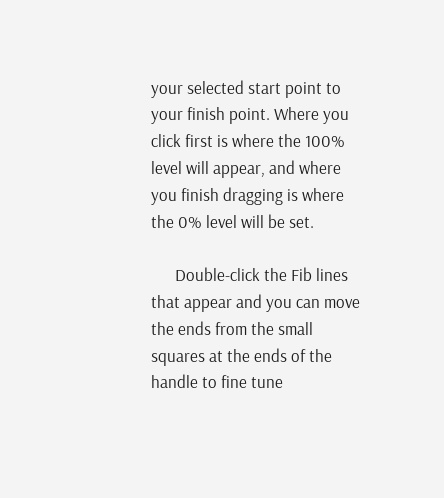your selected start point to your finish point. Where you click first is where the 100% level will appear, and where you finish dragging is where the 0% level will be set.

      Double-click the Fib lines that appear and you can move the ends from the small squares at the ends of the handle to fine tune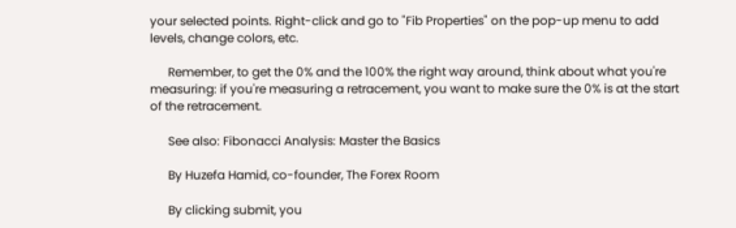your selected points. Right-click and go to "Fib Properties" on the pop-up menu to add levels, change colors, etc.

      Remember, to get the 0% and the 100% the right way around, think about what you're measuring: if you're measuring a retracement, you want to make sure the 0% is at the start of the retracement.

      See also: Fibonacci Analysis: Master the Basics

      By Huzefa Hamid, co-founder, The Forex Room

      By clicking submit, you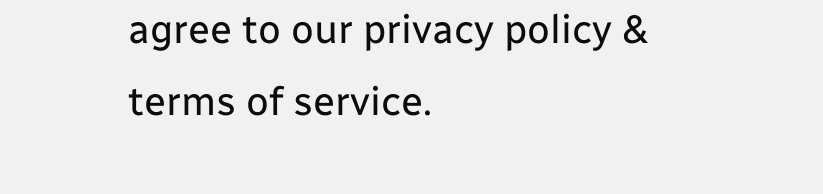agree to our privacy policy & terms of service.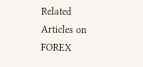Related Articles on FOREX